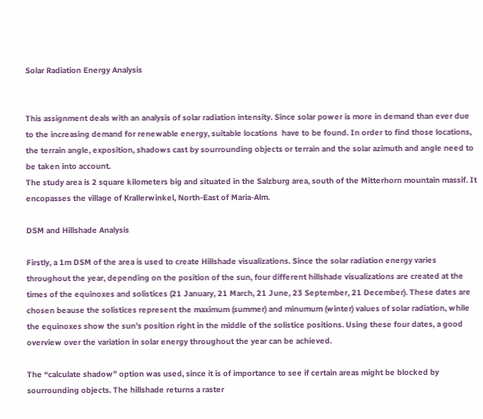Solar Radiation Energy Analysis


This assignment deals with an analysis of solar radiation intensity. Since solar power is more in demand than ever due to the increasing demand for renewable energy, suitable locations  have to be found. In order to find those locations, the terrain angle, exposition, shadows cast by sourrounding objects or terrain and the solar azimuth and angle need to be taken into account.
The study area is 2 square kilometers big and situated in the Salzburg area, south of the Mitterhorn mountain massif. It encopasses the village of Krallerwinkel, North-East of Maria-Alm.

DSM and Hillshade Analysis

Firstly, a 1m DSM of the area is used to create Hillshade visualizations. Since the solar radiation energy varies throughout the year, depending on the position of the sun, four different hillshade visualizations are created at the times of the equinoxes and solistices (21 January, 21 March, 21 June, 23 September, 21 December). These dates are chosen beause the solistices represent the maximum (summer) and minumum (winter) values of solar radiation, while the equinoxes show the sun’s position right in the middle of the solistice positions. Using these four dates, a good overview over the variation in solar energy throughout the year can be achieved.

The “calculate shadow” option was used, since it is of importance to see if certain areas might be blocked by sourrounding objects. The hillshade returns a raster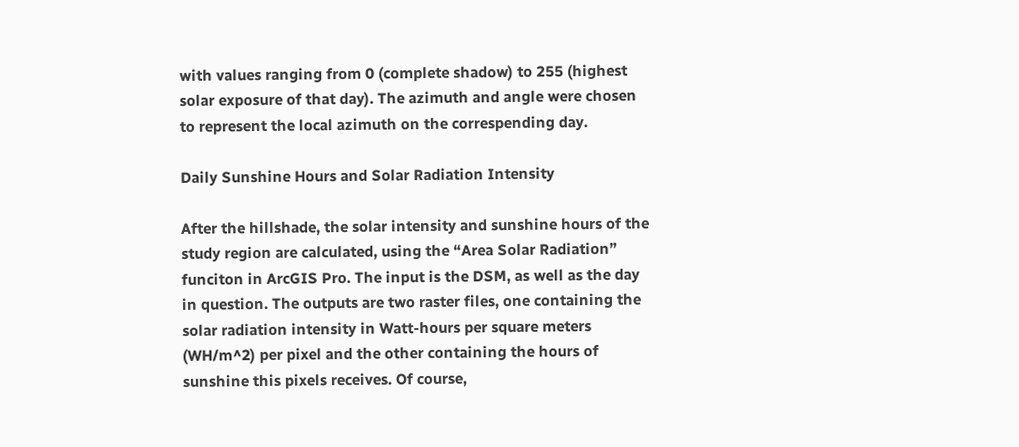with values ranging from 0 (complete shadow) to 255 (highest solar exposure of that day). The azimuth and angle were chosen to represent the local azimuth on the correspending day.

Daily Sunshine Hours and Solar Radiation Intensity

After the hillshade, the solar intensity and sunshine hours of the study region are calculated, using the “Area Solar Radiation” funciton in ArcGIS Pro. The input is the DSM, as well as the day in question. The outputs are two raster files, one containing the solar radiation intensity in Watt-hours per square meters (WH/m^2) per pixel and the other containing the hours of sunshine this pixels receives. Of course,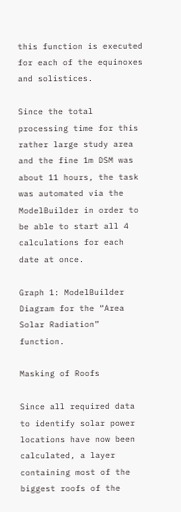this function is executed for each of the equinoxes and solistices.

Since the total processing time for this rather large study area and the fine 1m DSM was about 11 hours, the task was automated via the ModelBuilder in order to be able to start all 4 calculations for each date at once.

Graph 1: ModelBuilder Diagram for the “Area Solar Radiation” function.

Masking of Roofs

Since all required data to identify solar power locations have now been calculated, a layer containing most of the biggest roofs of the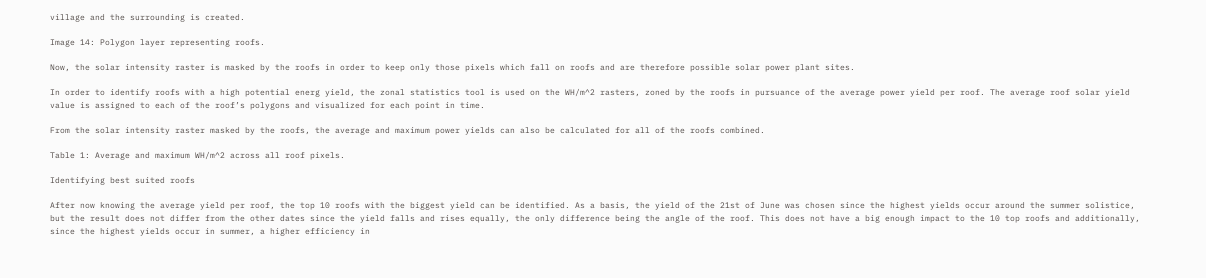village and the surrounding is created.

Image 14: Polygon layer representing roofs.

Now, the solar intensity raster is masked by the roofs in order to keep only those pixels which fall on roofs and are therefore possible solar power plant sites.

In order to identify roofs with a high potential energ yield, the zonal statistics tool is used on the WH/m^2 rasters, zoned by the roofs in pursuance of the average power yield per roof. The average roof solar yield value is assigned to each of the roof’s polygons and visualized for each point in time.

From the solar intensity raster masked by the roofs, the average and maximum power yields can also be calculated for all of the roofs combined.

Table 1: Average and maximum WH/m^2 across all roof pixels.

Identifying best suited roofs

After now knowing the average yield per roof, the top 10 roofs with the biggest yield can be identified. As a basis, the yield of the 21st of June was chosen since the highest yields occur around the summer solistice, but the result does not differ from the other dates since the yield falls and rises equally, the only difference being the angle of the roof. This does not have a big enough impact to the 10 top roofs and additionally, since the highest yields occur in summer, a higher efficiency in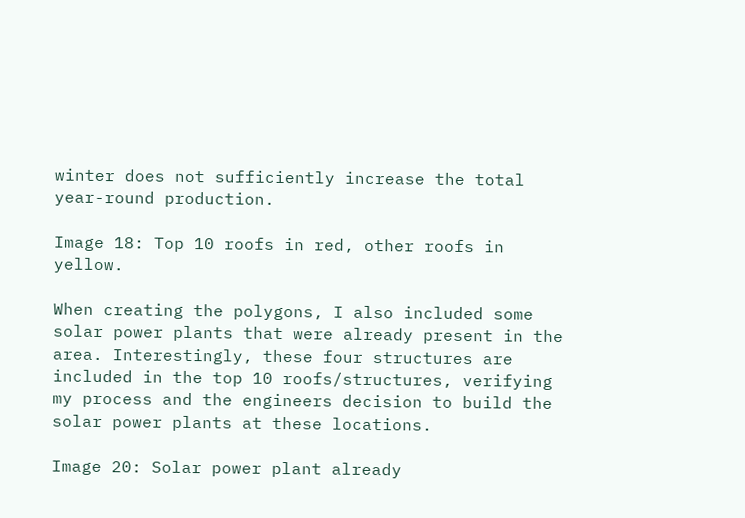winter does not sufficiently increase the total year-round production.

Image 18: Top 10 roofs in red, other roofs in yellow.

When creating the polygons, I also included some solar power plants that were already present in the area. Interestingly, these four structures are included in the top 10 roofs/structures, verifying my process and the engineers decision to build the solar power plants at these locations.

Image 20: Solar power plant already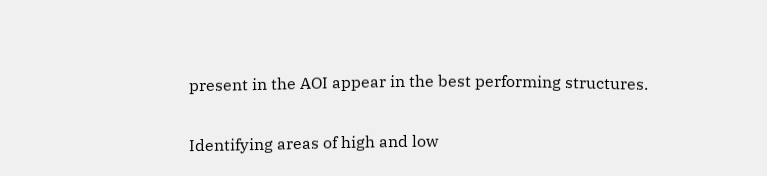present in the AOI appear in the best performing structures.

Identifying areas of high and low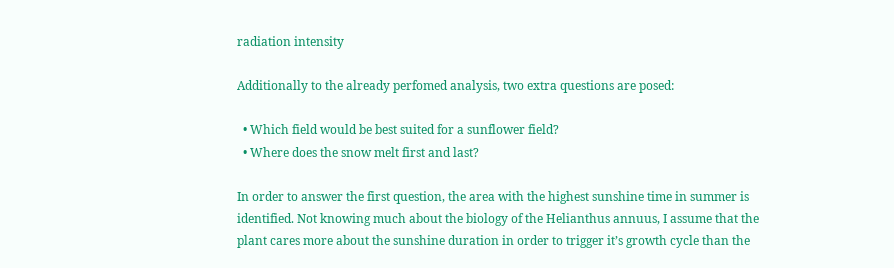radiation intensity

Additionally to the already perfomed analysis, two extra questions are posed:

  • Which field would be best suited for a sunflower field?
  • Where does the snow melt first and last?

In order to answer the first question, the area with the highest sunshine time in summer is identified. Not knowing much about the biology of the Helianthus annuus, I assume that the plant cares more about the sunshine duration in order to trigger it’s growth cycle than the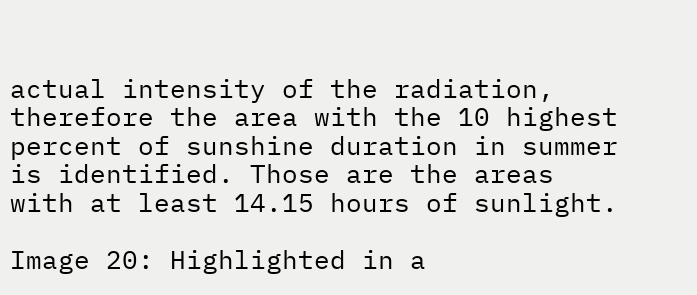actual intensity of the radiation, therefore the area with the 10 highest percent of sunshine duration in summer is identified. Those are the areas with at least 14.15 hours of sunlight.

Image 20: Highlighted in a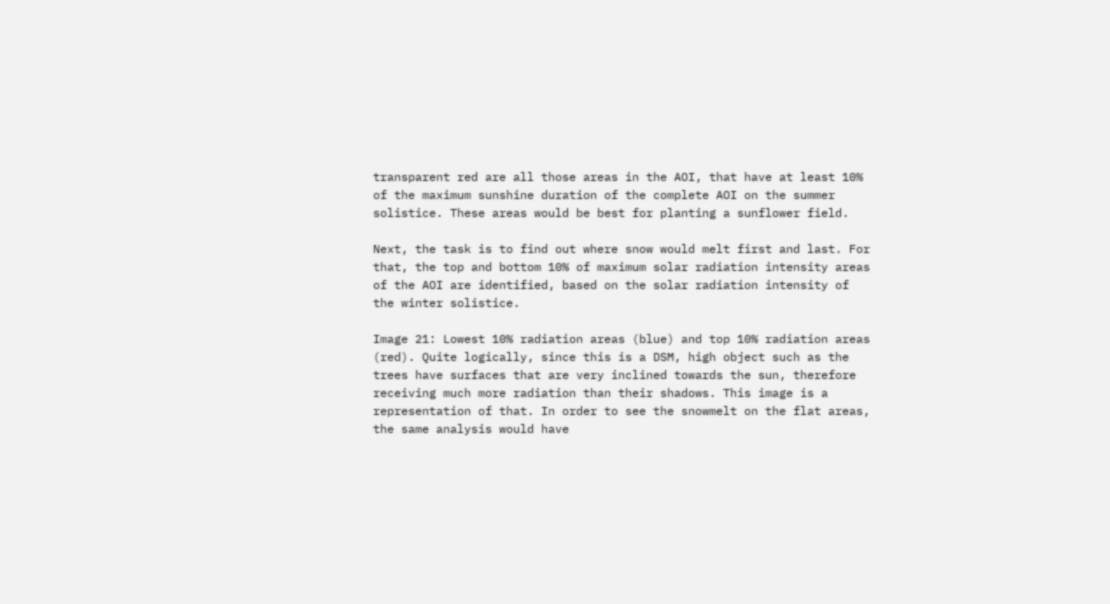transparent red are all those areas in the AOI, that have at least 10% of the maximum sunshine duration of the complete AOI on the summer solistice. These areas would be best for planting a sunflower field.

Next, the task is to find out where snow would melt first and last. For that, the top and bottom 10% of maximum solar radiation intensity areas of the AOI are identified, based on the solar radiation intensity of the winter solistice.

Image 21: Lowest 10% radiation areas (blue) and top 10% radiation areas (red). Quite logically, since this is a DSM, high object such as the trees have surfaces that are very inclined towards the sun, therefore receiving much more radiation than their shadows. This image is a representation of that. In order to see the snowmelt on the flat areas, the same analysis would have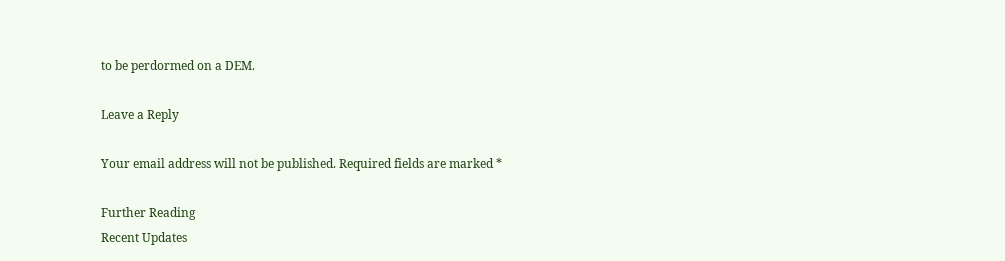to be perdormed on a DEM.

Leave a Reply

Your email address will not be published. Required fields are marked *

Further Reading
Recent Updates